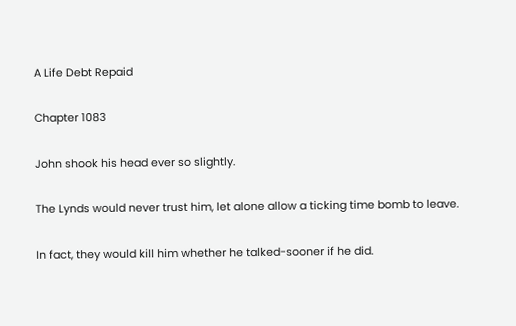A Life Debt Repaid

Chapter 1083

John shook his head ever so slightly.

The Lynds would never trust him, let alone allow a ticking time bomb to leave.

In fact, they would kill him whether he talked-sooner if he did.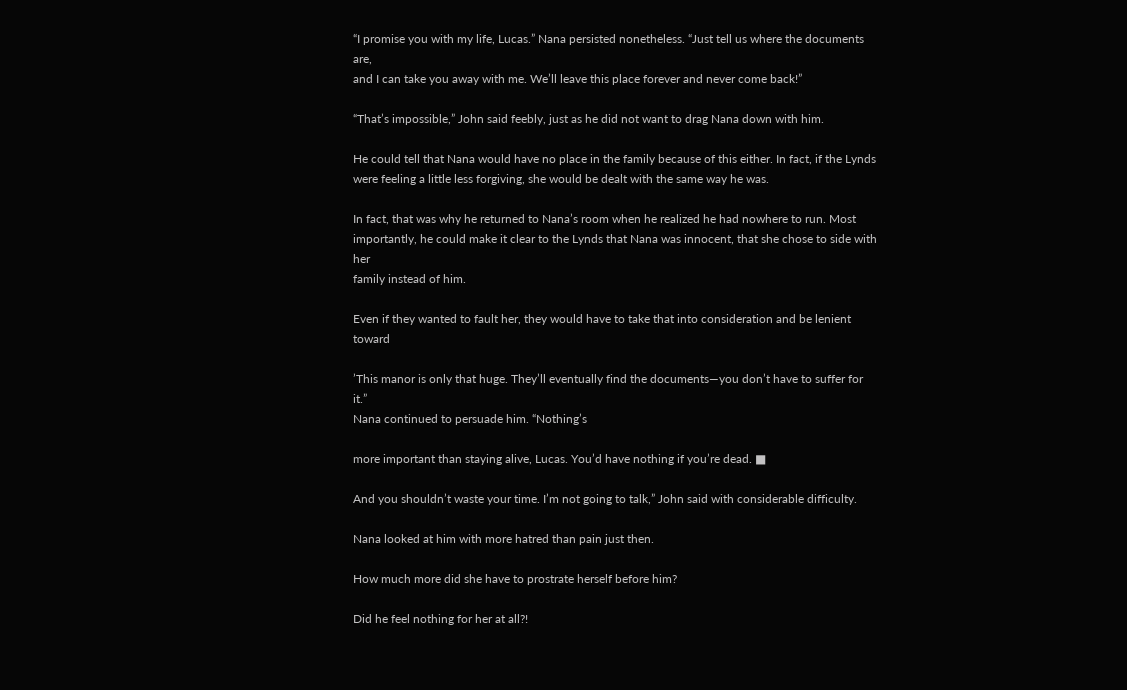“I promise you with my life, Lucas.” Nana persisted nonetheless. “Just tell us where the documents are,
and I can take you away with me. We’ll leave this place forever and never come back!”

“That’s impossible,” John said feebly, just as he did not want to drag Nana down with him.

He could tell that Nana would have no place in the family because of this either. In fact, if the Lynds
were feeling a little less forgiving, she would be dealt with the same way he was.

In fact, that was why he returned to Nana’s room when he realized he had nowhere to run. Most
importantly, he could make it clear to the Lynds that Nana was innocent, that she chose to side with her
family instead of him.

Even if they wanted to fault her, they would have to take that into consideration and be lenient toward

’This manor is only that huge. They’ll eventually find the documents—you don’t have to suffer for it.”
Nana continued to persuade him. “Nothing’s

more important than staying alive, Lucas. You’d have nothing if you’re dead. ■

And you shouldn’t waste your time. I’m not going to talk,” John said with considerable difficulty.

Nana looked at him with more hatred than pain just then.

How much more did she have to prostrate herself before him?

Did he feel nothing for her at all?!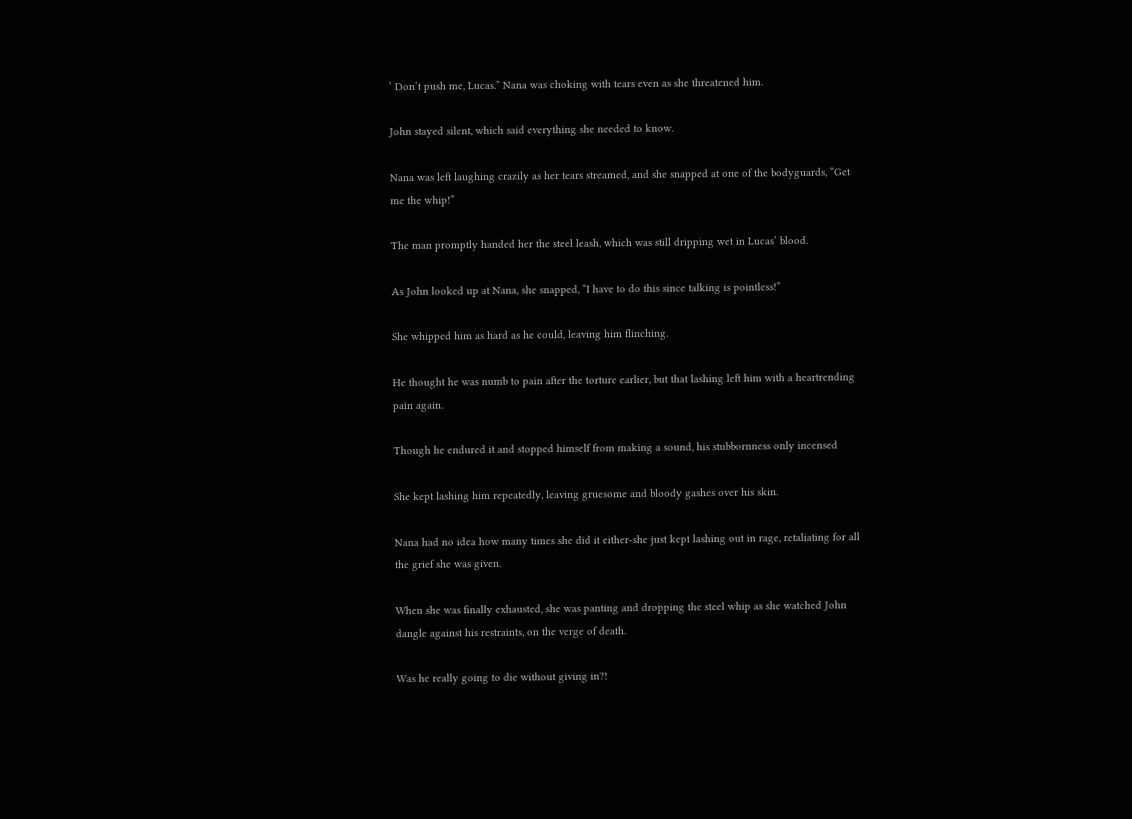’ Don’t push me, Lucas.” Nana was choking with tears even as she threatened him.

John stayed silent, which said everything she needed to know.

Nana was left laughing crazily as her tears streamed, and she snapped at one of the bodyguards, “Get
me the whip!”

The man promptly handed her the steel leash, which was still dripping wet in Lucas’ blood.

As John looked up at Nana, she snapped, “I have to do this since talking is pointless!”

She whipped him as hard as he could, leaving him flinching.

He thought he was numb to pain after the torture earlier, but that lashing left him with a heartrending
pain again.

Though he endured it and stopped himself from making a sound, his stubbornness only incensed

She kept lashing him repeatedly, leaving gruesome and bloody gashes over his skin.

Nana had no idea how many times she did it either-she just kept lashing out in rage, retaliating for all
the grief she was given.

When she was finally exhausted, she was panting and dropping the steel whip as she watched John
dangle against his restraints, on the verge of death.

Was he really going to die without giving in?!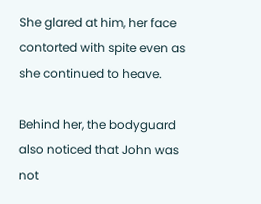She glared at him, her face contorted with spite even as she continued to heave.

Behind her, the bodyguard also noticed that John was not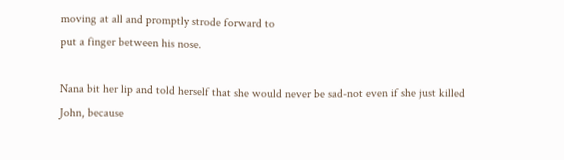moving at all and promptly strode forward to
put a finger between his nose.

Nana bit her lip and told herself that she would never be sad-not even if she just killed John, because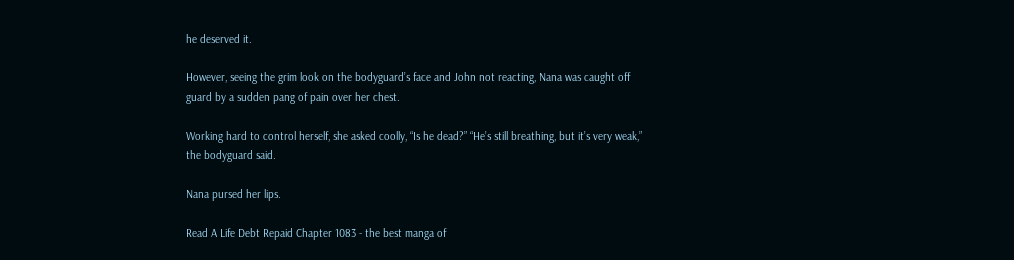he deserved it.

However, seeing the grim look on the bodyguard’s face and John not reacting, Nana was caught off
guard by a sudden pang of pain over her chest.

Working hard to control herself, she asked coolly, “Is he dead?” “He’s still breathing, but it’s very weak,”
the bodyguard said.

Nana pursed her lips.

Read A Life Debt Repaid Chapter 1083 - the best manga of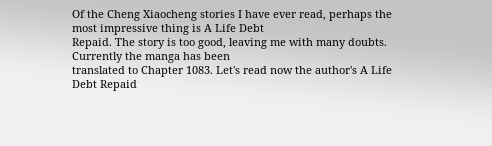Of the Cheng Xiaocheng stories I have ever read, perhaps the most impressive thing is A Life Debt
Repaid. The story is too good, leaving me with many doubts. Currently the manga has been
translated to Chapter 1083. Let's read now the author's A Life Debt Repaid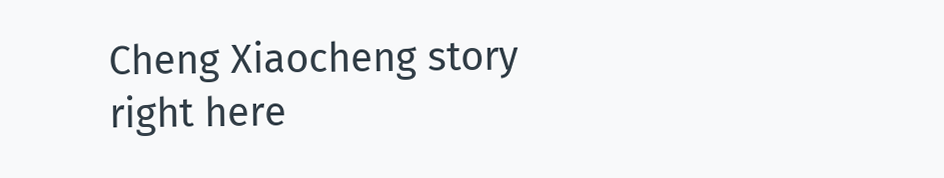Cheng Xiaocheng story
right here